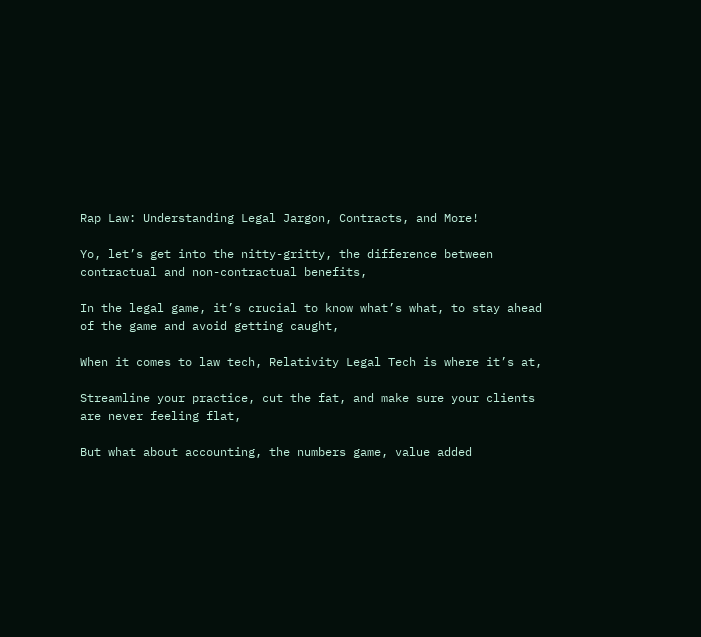Rap Law: Understanding Legal Jargon, Contracts, and More!

Yo, let’s get into the nitty-gritty, the difference between contractual and non-contractual benefits,

In the legal game, it’s crucial to know what’s what, to stay ahead of the game and avoid getting caught,

When it comes to law tech, Relativity Legal Tech is where it’s at,

Streamline your practice, cut the fat, and make sure your clients are never feeling flat,

But what about accounting, the numbers game, value added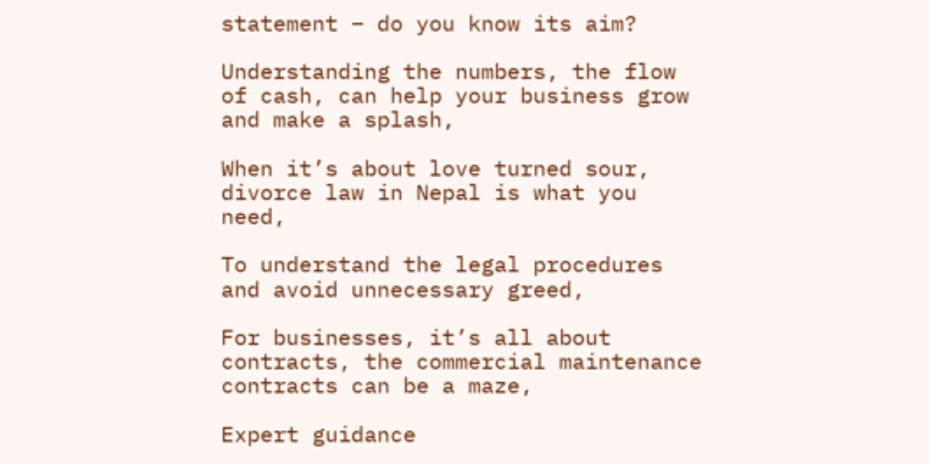statement – do you know its aim?

Understanding the numbers, the flow of cash, can help your business grow and make a splash,

When it’s about love turned sour, divorce law in Nepal is what you need,

To understand the legal procedures and avoid unnecessary greed,

For businesses, it’s all about contracts, the commercial maintenance contracts can be a maze,

Expert guidance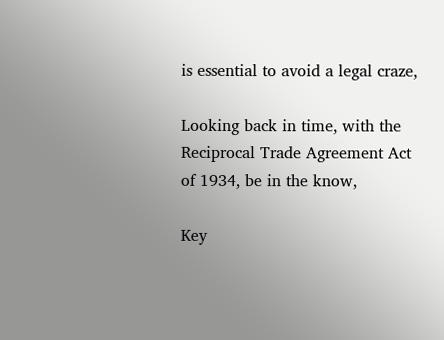is essential to avoid a legal craze,

Looking back in time, with the Reciprocal Trade Agreement Act of 1934, be in the know,

Key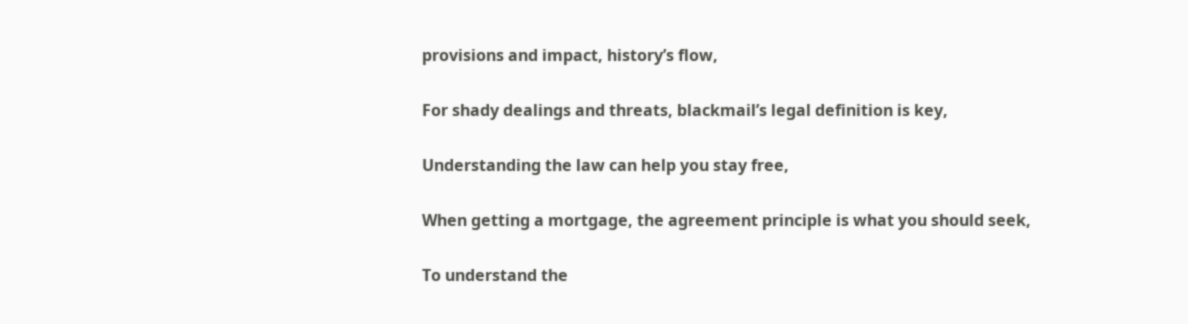provisions and impact, history’s flow,

For shady dealings and threats, blackmail’s legal definition is key,

Understanding the law can help you stay free,

When getting a mortgage, the agreement principle is what you should seek,

To understand the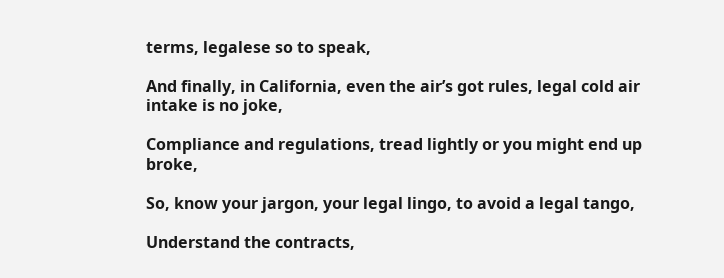terms, legalese so to speak,

And finally, in California, even the air’s got rules, legal cold air intake is no joke,

Compliance and regulations, tread lightly or you might end up broke,

So, know your jargon, your legal lingo, to avoid a legal tango,

Understand the contracts,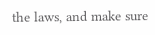the laws, and make sure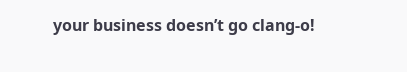your business doesn’t go clang-o!